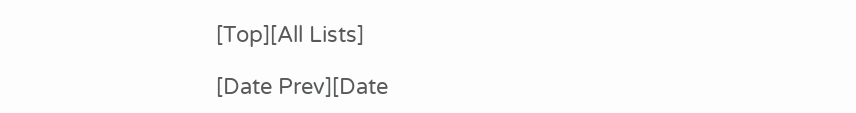[Top][All Lists]

[Date Prev][Date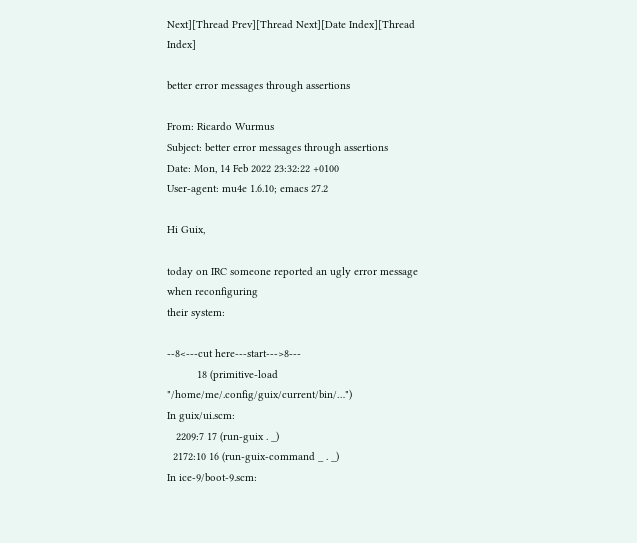Next][Thread Prev][Thread Next][Date Index][Thread Index]

better error messages through assertions

From: Ricardo Wurmus
Subject: better error messages through assertions
Date: Mon, 14 Feb 2022 23:32:22 +0100
User-agent: mu4e 1.6.10; emacs 27.2

Hi Guix,

today on IRC someone reported an ugly error message when reconfiguring
their system:

--8<---cut here---start--->8---
          18 (primitive-load "/home/me/.config/guix/current/bin/…")
In guix/ui.scm:
   2209:7 17 (run-guix . _)
  2172:10 16 (run-guix-command _ . _)
In ice-9/boot-9.scm: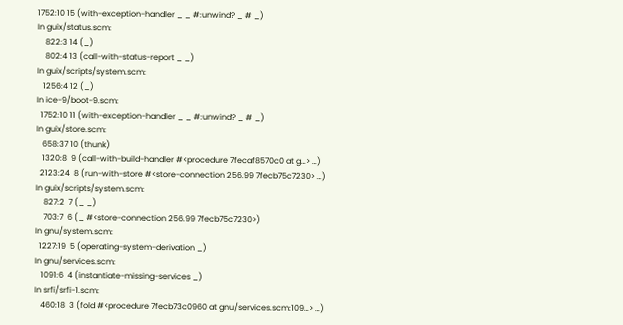1752:10 15 (with-exception-handler _ _ #:unwind? _ # _)
In guix/status.scm:
    822:3 14 (_)
    802:4 13 (call-with-status-report _ _)
In guix/scripts/system.scm:
   1256:4 12 (_)
In ice-9/boot-9.scm:
  1752:10 11 (with-exception-handler _ _ #:unwind? _ # _)
In guix/store.scm:
   658:37 10 (thunk)
   1320:8  9 (call-with-build-handler #<procedure 7fecaf8570c0 at g…> …)
  2123:24  8 (run-with-store #<store-connection 256.99 7fecb75c7230> …)
In guix/scripts/system.scm:
    827:2  7 (_ _)
    703:7  6 (_ #<store-connection 256.99 7fecb75c7230>)
In gnu/system.scm:
  1227:19  5 (operating-system-derivation _)
In gnu/services.scm:
   1091:6  4 (instantiate-missing-services _)
In srfi/srfi-1.scm:
   460:18  3 (fold #<procedure 7fecb73c0960 at gnu/services.scm:109…> …)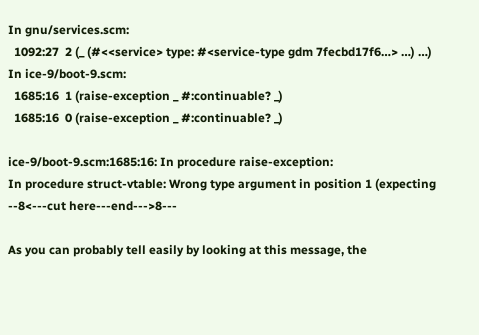In gnu/services.scm:
  1092:27  2 (_ (#<<service> type: #<service-type gdm 7fecbd17f6…> …) …)
In ice-9/boot-9.scm:
  1685:16  1 (raise-exception _ #:continuable? _)
  1685:16  0 (raise-exception _ #:continuable? _)

ice-9/boot-9.scm:1685:16: In procedure raise-exception:
In procedure struct-vtable: Wrong type argument in position 1 (expecting
--8<---cut here---end--->8---

As you can probably tell easily by looking at this message, the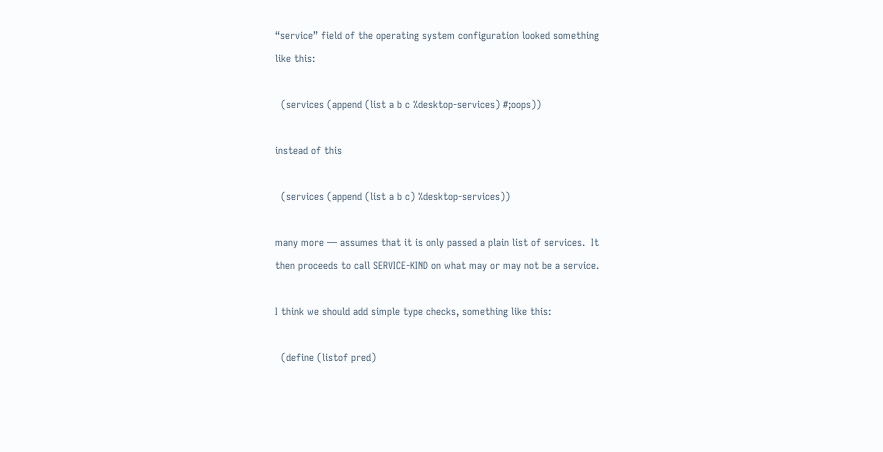“service” field of the operating system configuration looked something
like this:

  (services (append (list a b c %desktop-services) #;oops))

instead of this

  (services (append (list a b c) %desktop-services))

many more — assumes that it is only passed a plain list of services.  It
then proceeds to call SERVICE-KIND on what may or may not be a service.

I think we should add simple type checks, something like this:

  (define (listof pred)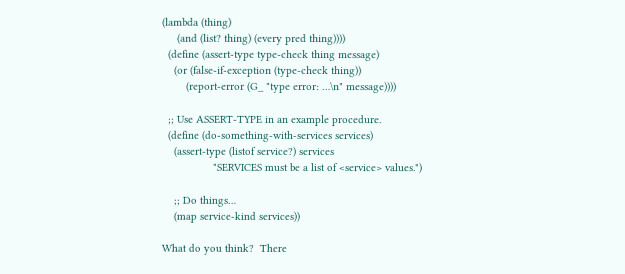(lambda (thing)
     (and (list? thing) (every pred thing))))
  (define (assert-type type-check thing message)
    (or (false-if-exception (type-check thing))
        (report-error (G_ "type error: …\n" message))))

  ;; Use ASSERT-TYPE in an example procedure.
  (define (do-something-with-services services)
    (assert-type (listof service?) services
                 "SERVICES must be a list of <service> values.")

    ;; Do things…
    (map service-kind services))

What do you think?  There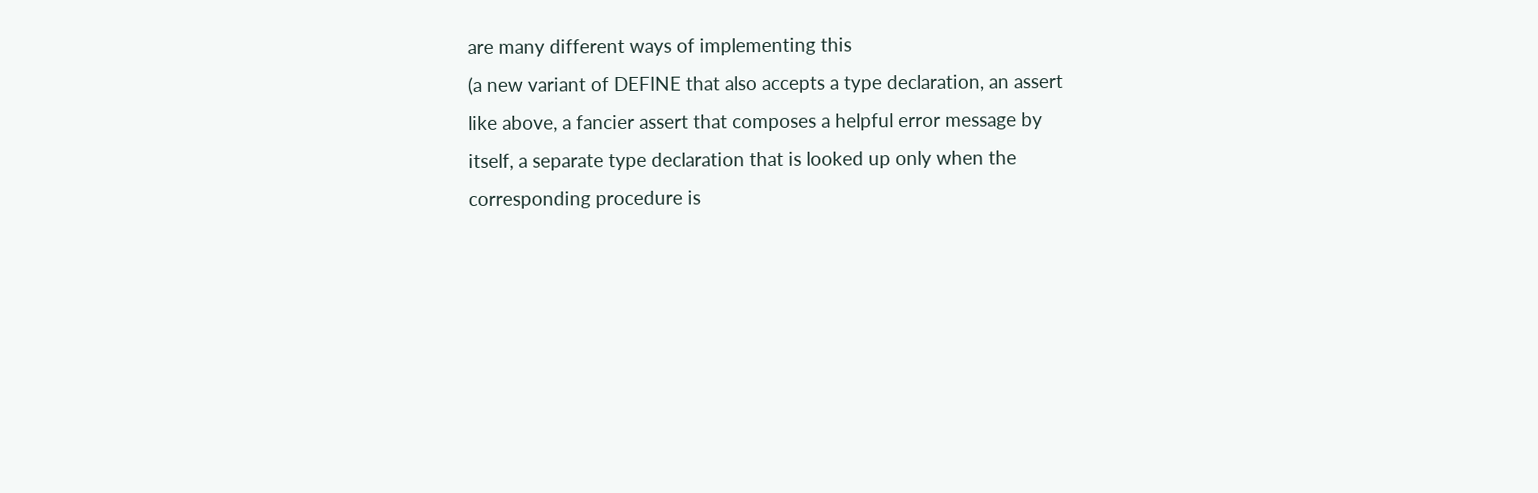are many different ways of implementing this
(a new variant of DEFINE that also accepts a type declaration, an assert
like above, a fancier assert that composes a helpful error message by
itself, a separate type declaration that is looked up only when the
corresponding procedure is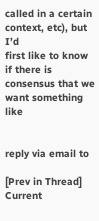called in a certain context, etc), but I’d
first like to know if there is consensus that we want something like


reply via email to

[Prev in Thread] Current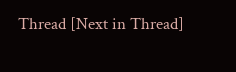Thread [Next in Thread]